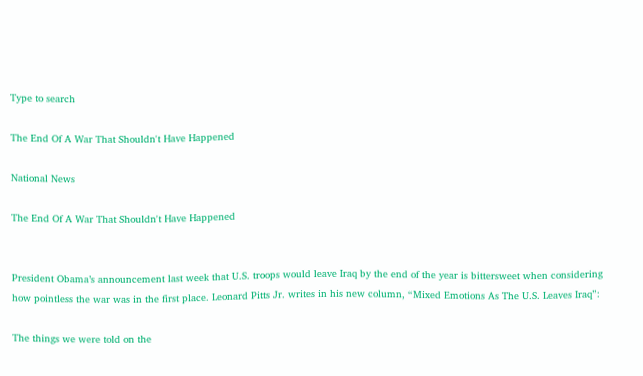Type to search

The End Of A War That Shouldn't Have Happened

National News

The End Of A War That Shouldn't Have Happened


President Obama’s announcement last week that U.S. troops would leave Iraq by the end of the year is bittersweet when considering how pointless the war was in the first place. Leonard Pitts Jr. writes in his new column, “Mixed Emotions As The U.S. Leaves Iraq”:

The things we were told on the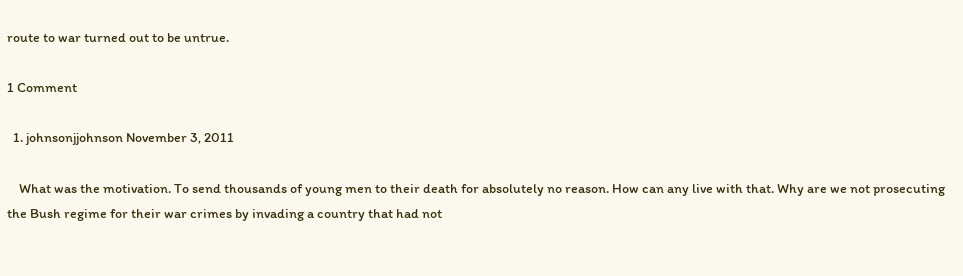route to war turned out to be untrue.

1 Comment

  1. johnsonjjohnson November 3, 2011

    What was the motivation. To send thousands of young men to their death for absolutely no reason. How can any live with that. Why are we not prosecuting the Bush regime for their war crimes by invading a country that had not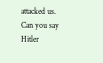attacked us. Can you say Hitler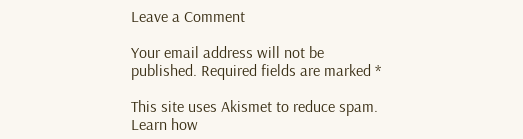Leave a Comment

Your email address will not be published. Required fields are marked *

This site uses Akismet to reduce spam. Learn how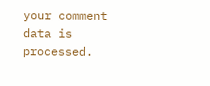your comment data is processed.